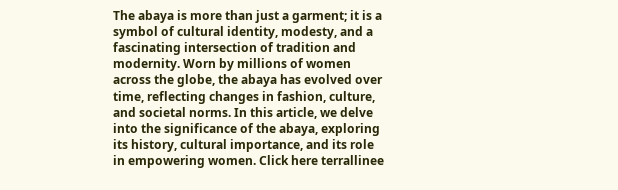The abaya is more than just a garment; it is a symbol of cultural identity, modesty, and a fascinating intersection of tradition and modernity. Worn by millions of women across the globe, the abaya has evolved over time, reflecting changes in fashion, culture, and societal norms. In this article, we delve into the significance of the abaya, exploring its history, cultural importance, and its role in empowering women. Click here terrallinee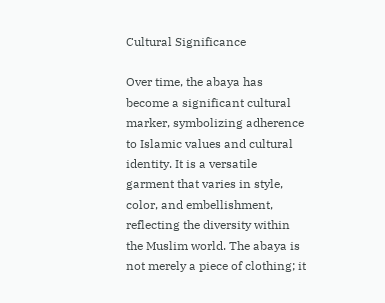Cultural Significance

Over time, the abaya has become a significant cultural marker, symbolizing adherence to Islamic values and cultural identity. It is a versatile garment that varies in style, color, and embellishment, reflecting the diversity within the Muslim world. The abaya is not merely a piece of clothing; it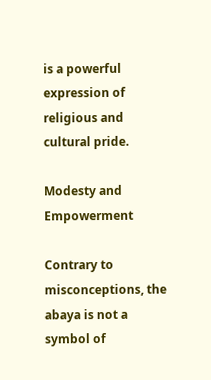is a powerful expression of religious and cultural pride.

Modesty and Empowerment

Contrary to misconceptions, the abaya is not a symbol of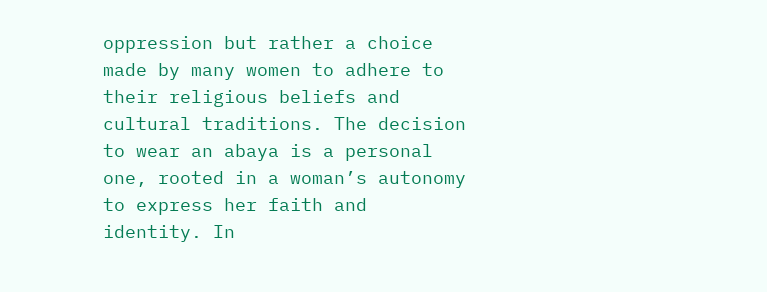oppression but rather a choice made by many women to adhere to their religious beliefs and cultural traditions. The decision to wear an abaya is a personal one, rooted in a woman’s autonomy to express her faith and identity. In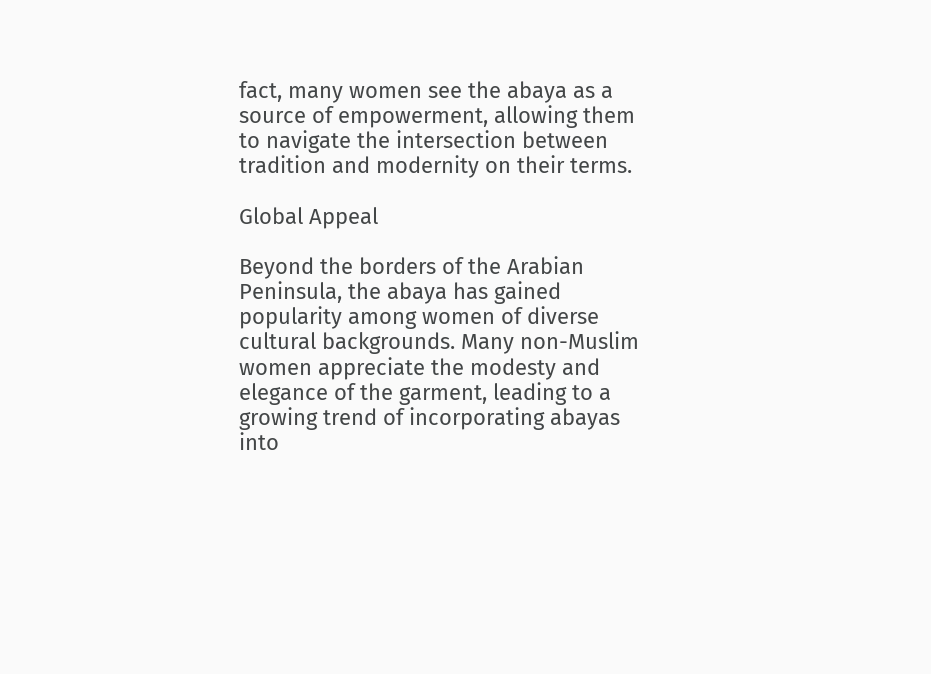fact, many women see the abaya as a source of empowerment, allowing them to navigate the intersection between tradition and modernity on their terms.

Global Appeal

Beyond the borders of the Arabian Peninsula, the abaya has gained popularity among women of diverse cultural backgrounds. Many non-Muslim women appreciate the modesty and elegance of the garment, leading to a growing trend of incorporating abayas into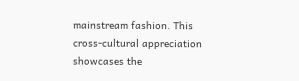mainstream fashion. This cross-cultural appreciation showcases the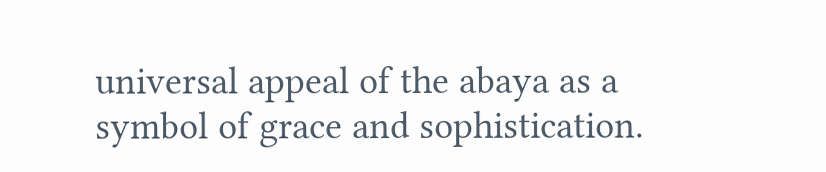universal appeal of the abaya as a symbol of grace and sophistication.